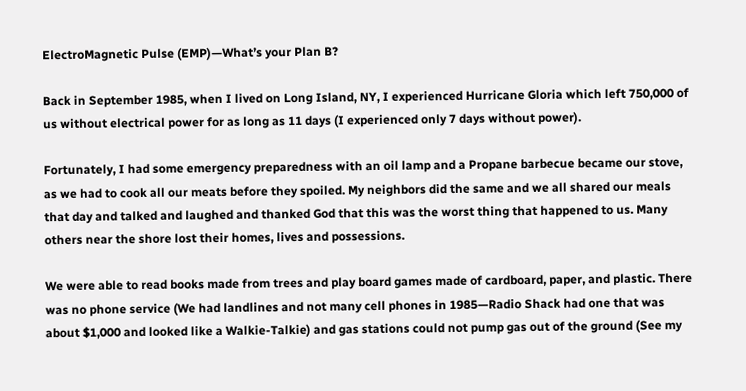ElectroMagnetic Pulse (EMP)—What’s your Plan B?

Back in September 1985, when I lived on Long Island, NY, I experienced Hurricane Gloria which left 750,000 of us without electrical power for as long as 11 days (I experienced only 7 days without power).

Fortunately, I had some emergency preparedness with an oil lamp and a Propane barbecue became our stove, as we had to cook all our meats before they spoiled. My neighbors did the same and we all shared our meals that day and talked and laughed and thanked God that this was the worst thing that happened to us. Many others near the shore lost their homes, lives and possessions.

We were able to read books made from trees and play board games made of cardboard, paper, and plastic. There was no phone service (We had landlines and not many cell phones in 1985—Radio Shack had one that was about $1,000 and looked like a Walkie-Talkie) and gas stations could not pump gas out of the ground (See my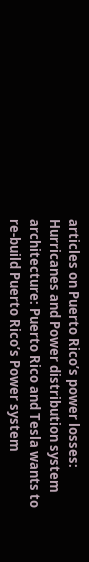articles on Puerto Rico’s power losses: Hurricanes and Power distribution system architecture: Puerto Rico and Tesla wants to re-build Puerto Rico’s Power system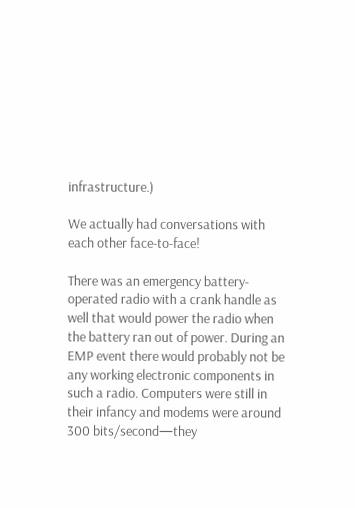infrastructure.)

We actually had conversations with each other face-to-face!

There was an emergency battery-operated radio with a crank handle as well that would power the radio when the battery ran out of power. During an EMP event there would probably not be any working electronic components in such a radio. Computers were still in their infancy and modems were around 300 bits/second—they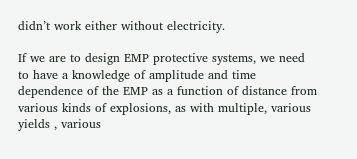didn’t work either without electricity.

If we are to design EMP protective systems, we need to have a knowledge of amplitude and time dependence of the EMP as a function of distance from various kinds of explosions, as with multiple, various yields , various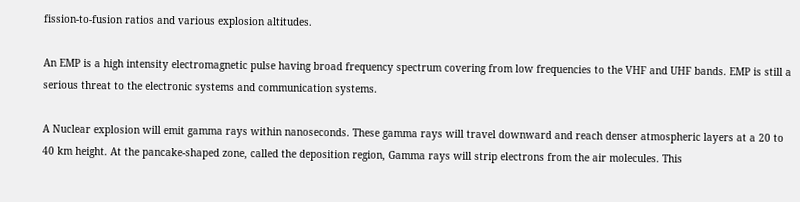fission-to-fusion ratios and various explosion altitudes.

An EMP is a high intensity electromagnetic pulse having broad frequency spectrum covering from low frequencies to the VHF and UHF bands. EMP is still a serious threat to the electronic systems and communication systems.

A Nuclear explosion will emit gamma rays within nanoseconds. These gamma rays will travel downward and reach denser atmospheric layers at a 20 to 40 km height. At the pancake-shaped zone, called the deposition region, Gamma rays will strip electrons from the air molecules. This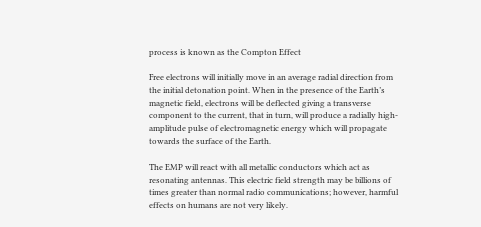process is known as the Compton Effect

Free electrons will initially move in an average radial direction from the initial detonation point. When in the presence of the Earth’s magnetic field, electrons will be deflected giving a transverse component to the current, that in turn, will produce a radially high-amplitude pulse of electromagnetic energy which will propagate towards the surface of the Earth.

The EMP will react with all metallic conductors which act as resonating antennas. This electric field strength may be billions of times greater than normal radio communications; however, harmful effects on humans are not very likely.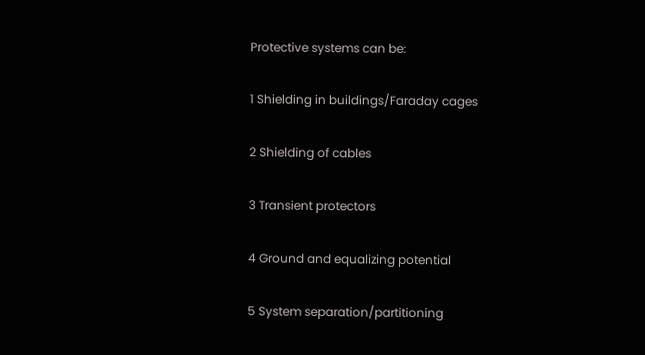Protective systems can be:

1 Shielding in buildings/Faraday cages

2 Shielding of cables

3 Transient protectors

4 Ground and equalizing potential

5 System separation/partitioning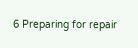6 Preparing for repair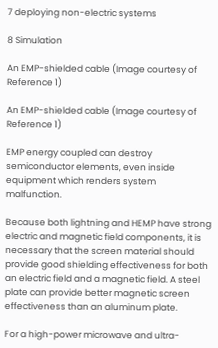7 deploying non-electric systems

8 Simulation

An EMP-shielded cable (Image courtesy of Reference 1)

An EMP-shielded cable (Image courtesy of Reference 1)

EMP energy coupled can destroy semiconductor elements, even inside equipment which renders system malfunction.

Because both lightning and HEMP have strong electric and magnetic field components, it is necessary that the screen material should provide good shielding effectiveness for both an electric field and a magnetic field. A steel plate can provide better magnetic screen effectiveness than an aluminum plate.

For a high-power microwave and ultra-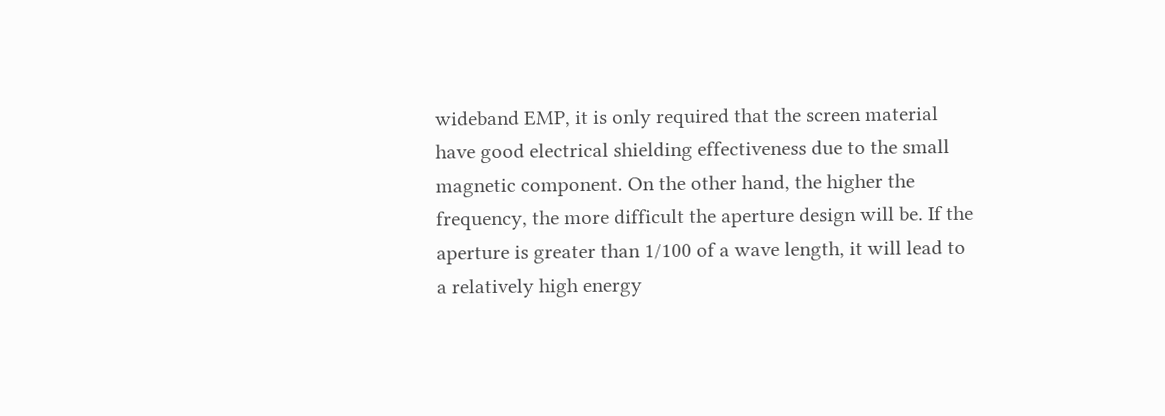wideband EMP, it is only required that the screen material have good electrical shielding effectiveness due to the small magnetic component. On the other hand, the higher the frequency, the more difficult the aperture design will be. If the aperture is greater than 1/100 of a wave length, it will lead to a relatively high energy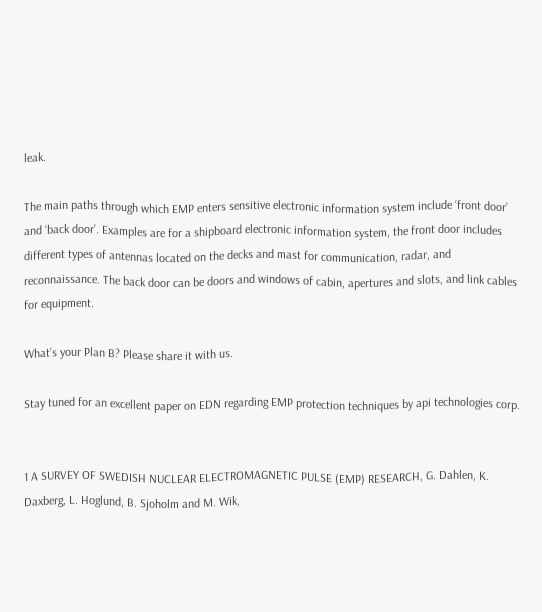leak.

The main paths through which EMP enters sensitive electronic information system include ‘front door’ and ‘back door’. Examples are for a shipboard electronic information system, the front door includes different types of antennas located on the decks and mast for communication, radar, and reconnaissance. The back door can be doors and windows of cabin, apertures and slots, and link cables for equipment.

What’s your Plan B? Please share it with us.

Stay tuned for an excellent paper on EDN regarding EMP protection techniques by api technologies corp.


1 A SURVEY OF SWEDISH NUCLEAR ELECTROMAGNETIC PULSE (EMP) RESEARCH, G. Dahlen, K. Daxberg, L. Hoglund, B. Sjoholm and M. Wik,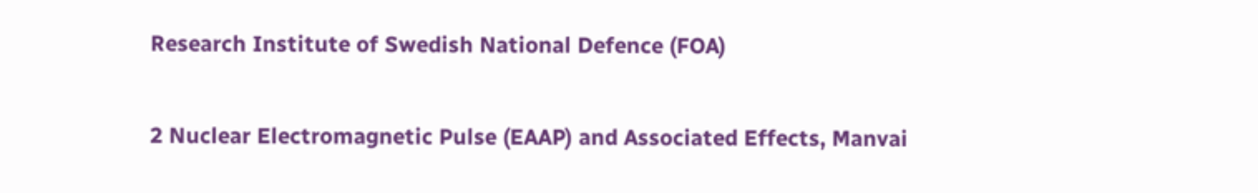Research Institute of Swedish National Defence (FOA)

2 Nuclear Electromagnetic Pulse (EAAP) and Associated Effects, Manvai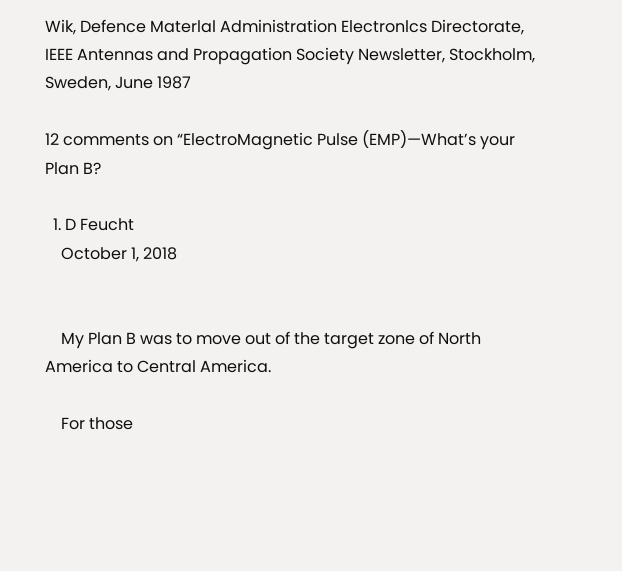Wik, Defence Materlal Administration Electronlcs Directorate, IEEE Antennas and Propagation Society Newsletter, Stockholm, Sweden, June 1987

12 comments on “ElectroMagnetic Pulse (EMP)—What’s your Plan B?

  1. D Feucht
    October 1, 2018


    My Plan B was to move out of the target zone of North America to Central America.

    For those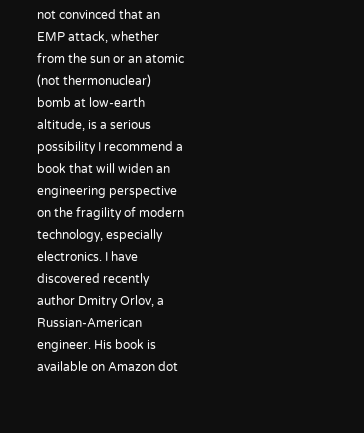not convinced that an EMP attack, whether from the sun or an atomic (not thermonuclear) bomb at low-earth altitude, is a serious possibility I recommend a book that will widen an engineering perspective on the fragility of modern technology, especially electronics. I have discovered recently author Dmitry Orlov, a Russian-American engineer. His book is available on Amazon dot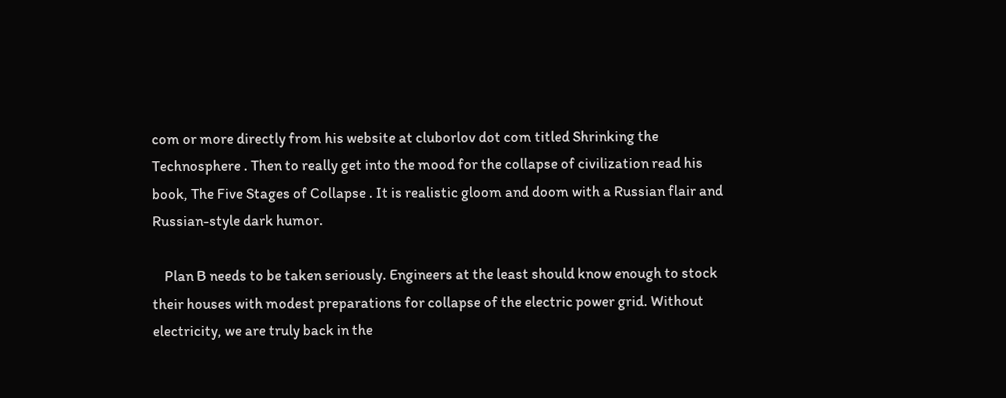com or more directly from his website at cluborlov dot com titled Shrinking the Technosphere . Then to really get into the mood for the collapse of civilization read his book, The Five Stages of Collapse . It is realistic gloom and doom with a Russian flair and Russian-style dark humor.

    Plan B needs to be taken seriously. Engineers at the least should know enough to stock their houses with modest preparations for collapse of the electric power grid. Without electricity, we are truly back in the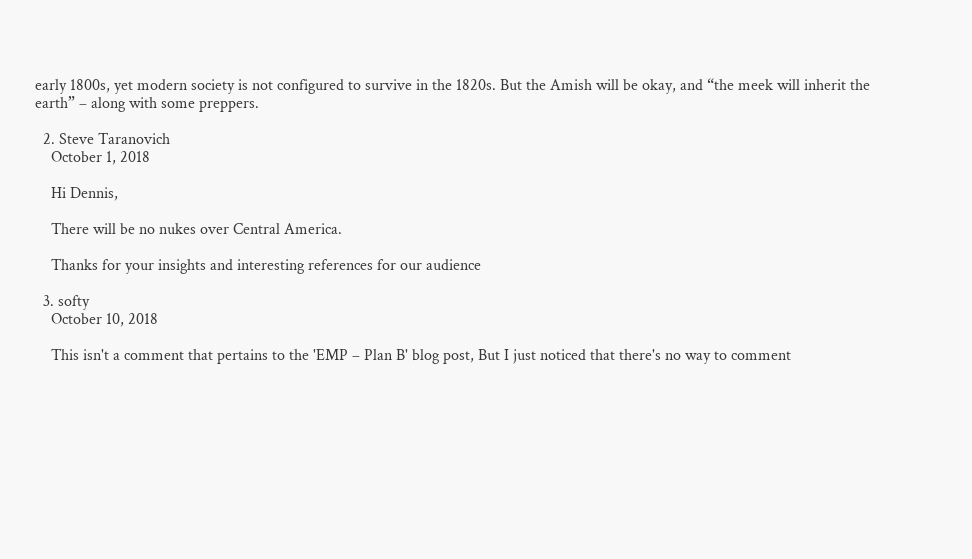early 1800s, yet modern society is not configured to survive in the 1820s. But the Amish will be okay, and “the meek will inherit the earth” – along with some preppers.

  2. Steve Taranovich
    October 1, 2018

    Hi Dennis,

    There will be no nukes over Central America.

    Thanks for your insights and interesting references for our audience

  3. softy
    October 10, 2018

    This isn't a comment that pertains to the 'EMP – Plan B' blog post, But I just noticed that there's no way to comment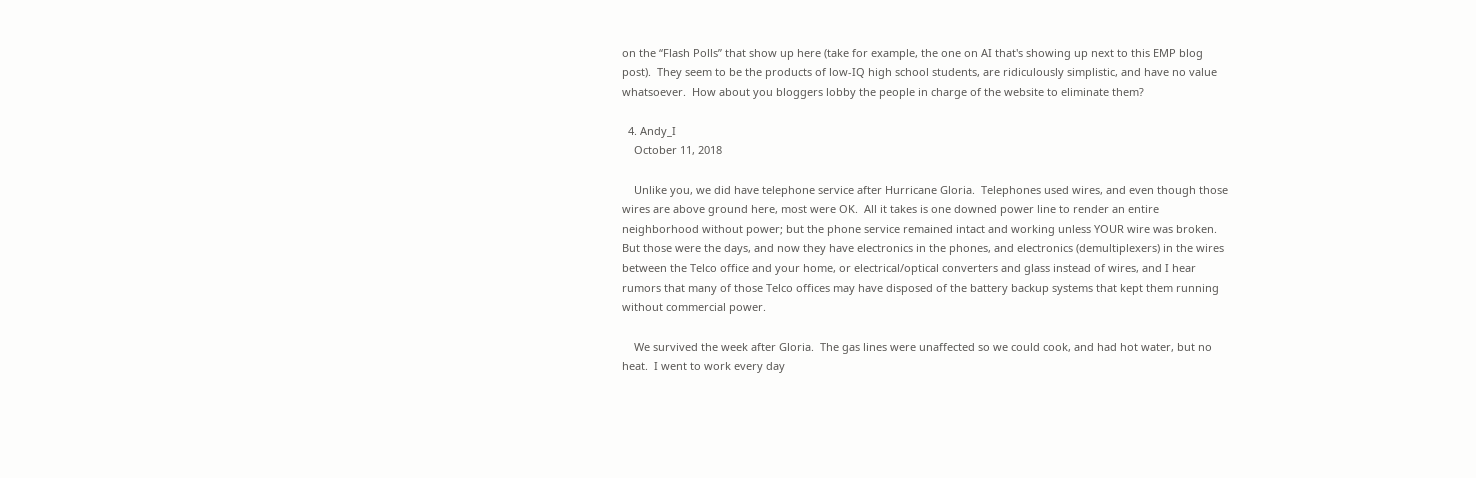on the “Flash Polls” that show up here (take for example, the one on AI that's showing up next to this EMP blog post).  They seem to be the products of low-IQ high school students, are ridiculously simplistic, and have no value whatsoever.  How about you bloggers lobby the people in charge of the website to eliminate them?

  4. Andy_I
    October 11, 2018

    Unlike you, we did have telephone service after Hurricane Gloria.  Telephones used wires, and even though those wires are above ground here, most were OK.  All it takes is one downed power line to render an entire neighborhood without power; but the phone service remained intact and working unless YOUR wire was broken.  But those were the days, and now they have electronics in the phones, and electronics (demultiplexers) in the wires between the Telco office and your home, or electrical/optical converters and glass instead of wires, and I hear rumors that many of those Telco offices may have disposed of the battery backup systems that kept them running without commercial power.

    We survived the week after Gloria.  The gas lines were unaffected so we could cook, and had hot water, but no heat.  I went to work every day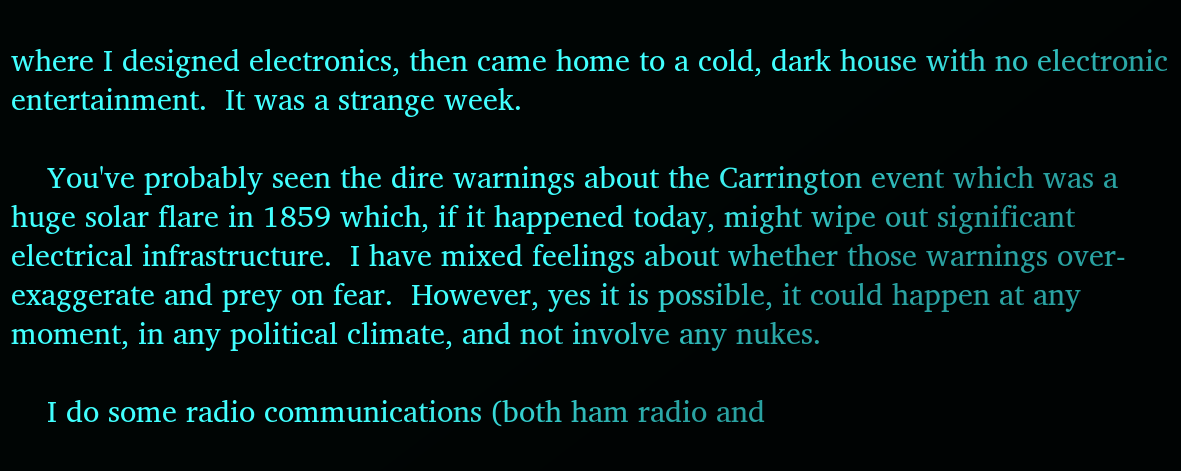where I designed electronics, then came home to a cold, dark house with no electronic entertainment.  It was a strange week.

    You've probably seen the dire warnings about the Carrington event which was a huge solar flare in 1859 which, if it happened today, might wipe out significant electrical infrastructure.  I have mixed feelings about whether those warnings over-exaggerate and prey on fear.  However, yes it is possible, it could happen at any moment, in any political climate, and not involve any nukes.

    I do some radio communications (both ham radio and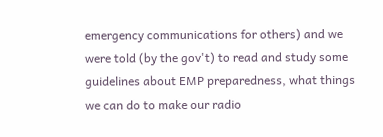emergency communications for others) and we were told (by the gov't) to read and study some guidelines about EMP preparedness, what things we can do to make our radio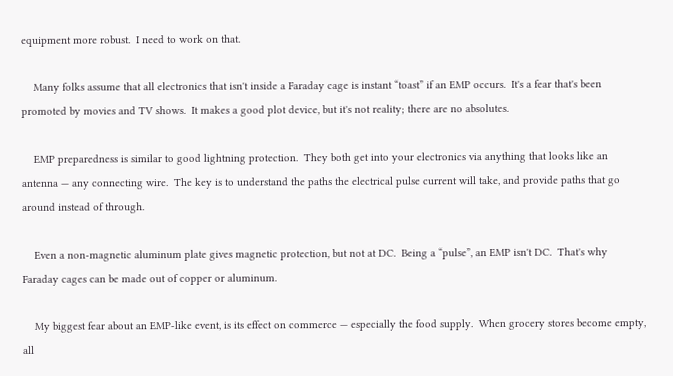equipment more robust.  I need to work on that.

    Many folks assume that all electronics that isn't inside a Faraday cage is instant “toast” if an EMP occurs.  It's a fear that's been promoted by movies and TV shows.  It makes a good plot device, but it's not reality; there are no absolutes.

    EMP preparedness is similar to good lightning protection.  They both get into your electronics via anything that looks like an antenna — any connecting wire.  The key is to understand the paths the electrical pulse current will take, and provide paths that go around instead of through.

    Even a non-magnetic aluminum plate gives magnetic protection, but not at DC.  Being a “pulse”, an EMP isn't DC.  That's why Faraday cages can be made out of copper or aluminum.

    My biggest fear about an EMP-like event, is its effect on commerce — especially the food supply.  When grocery stores become empty, all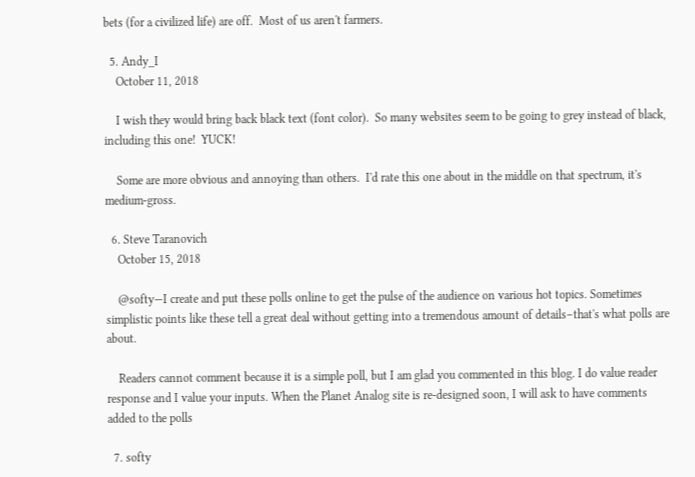bets (for a civilized life) are off.  Most of us aren't farmers.

  5. Andy_I
    October 11, 2018

    I wish they would bring back black text (font color).  So many websites seem to be going to grey instead of black, including this one!  YUCK!

    Some are more obvious and annoying than others.  I'd rate this one about in the middle on that spectrum, it's medium-gross.

  6. Steve Taranovich
    October 15, 2018

    @softy—I create and put these polls online to get the pulse of the audience on various hot topics. Sometimes simplistic points like these tell a great deal without getting into a tremendous amount of details–that's what polls are about.

    Readers cannot comment because it is a simple poll, but I am glad you commented in this blog. I do value reader response and I value your inputs. When the Planet Analog site is re-designed soon, I will ask to have comments added to the polls

  7. softy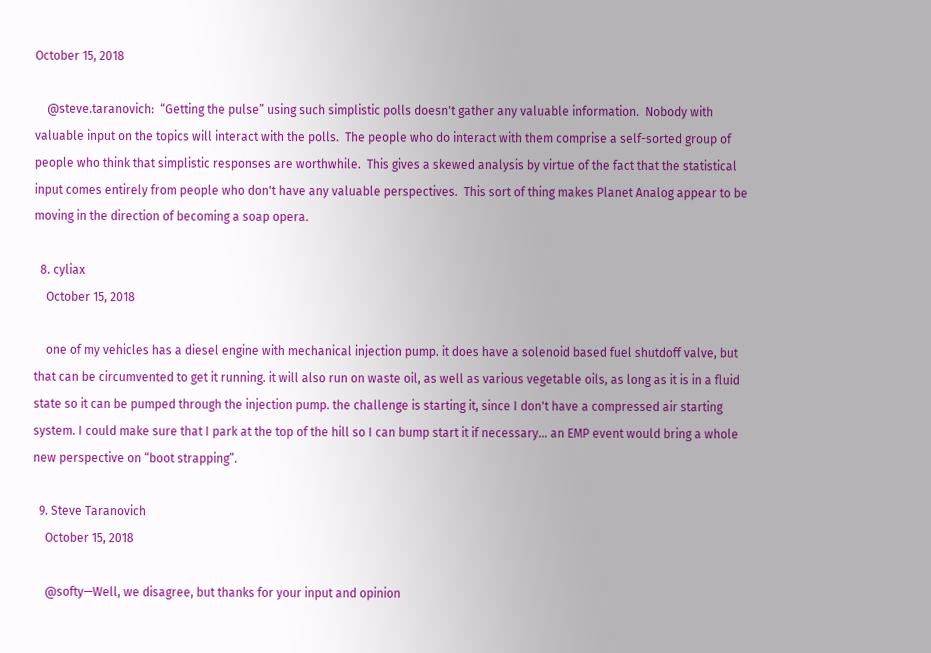October 15, 2018

    @steve.taranovich:  “Getting the pulse” using such simplistic polls doesn't gather any valuable information.  Nobody with valuable input on the topics will interact with the polls.  The people who do interact with them comprise a self-sorted group of people who think that simplistic responses are worthwhile.  This gives a skewed analysis by virtue of the fact that the statistical input comes entirely from people who don't have any valuable perspectives.  This sort of thing makes Planet Analog appear to be moving in the direction of becoming a soap opera.

  8. cyliax
    October 15, 2018

    one of my vehicles has a diesel engine with mechanical injection pump. it does have a solenoid based fuel shutdoff valve, but that can be circumvented to get it running. it will also run on waste oil, as well as various vegetable oils, as long as it is in a fluid state so it can be pumped through the injection pump. the challenge is starting it, since I don't have a compressed air starting system. I could make sure that I park at the top of the hill so I can bump start it if necessary… an EMP event would bring a whole new perspective on “boot strapping”.

  9. Steve Taranovich
    October 15, 2018

    @softy—Well, we disagree, but thanks for your input and opinion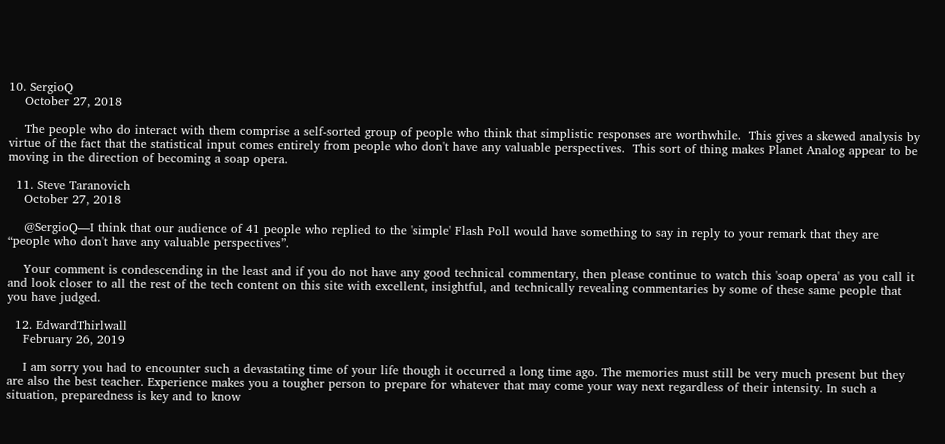10. SergioQ
    October 27, 2018

    The people who do interact with them comprise a self-sorted group of people who think that simplistic responses are worthwhile.  This gives a skewed analysis by virtue of the fact that the statistical input comes entirely from people who don't have any valuable perspectives.  This sort of thing makes Planet Analog appear to be moving in the direction of becoming a soap opera.

  11. Steve Taranovich
    October 27, 2018

    @SergioQ—I think that our audience of 41 people who replied to the 'simple' Flash Poll would have something to say in reply to your remark that they are “people who don't have any valuable perspectives”.

    Your comment is condescending in the least and if you do not have any good technical commentary, then please continue to watch this 'soap opera' as you call it and look closer to all the rest of the tech content on this site with excellent, insightful, and technically revealing commentaries by some of these same people that you have judged.

  12. EdwardThirlwall
    February 26, 2019

    I am sorry you had to encounter such a devastating time of your life though it occurred a long time ago. The memories must still be very much present but they are also the best teacher. Experience makes you a tougher person to prepare for whatever that may come your way next regardless of their intensity. In such a situation, preparedness is key and to know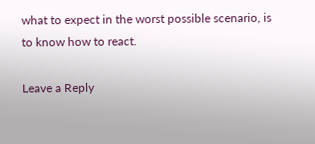what to expect in the worst possible scenario, is to know how to react.

Leave a Reply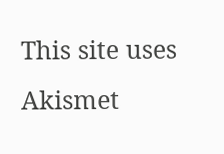This site uses Akismet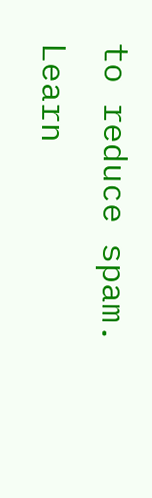to reduce spam. Learn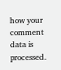how your comment data is processed.